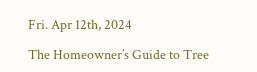Fri. Apr 12th, 2024

The Homeowner’s Guide to Tree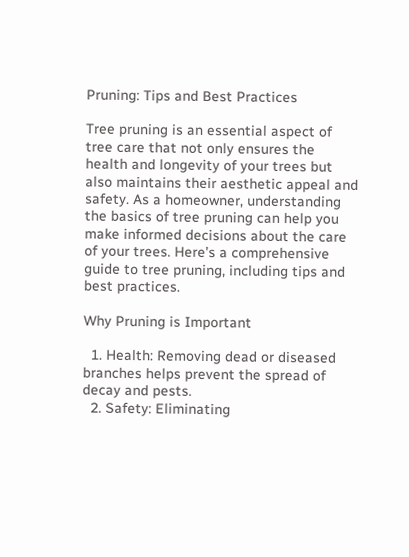Pruning: Tips and Best Practices

Tree pruning is an essential aspect of tree care that not only ensures the health and longevity of your trees but also maintains their aesthetic appeal and safety. As a homeowner, understanding the basics of tree pruning can help you make informed decisions about the care of your trees. Here’s a comprehensive guide to tree pruning, including tips and best practices.

Why Pruning is Important

  1. Health: Removing dead or diseased branches helps prevent the spread of decay and pests.
  2. Safety: Eliminating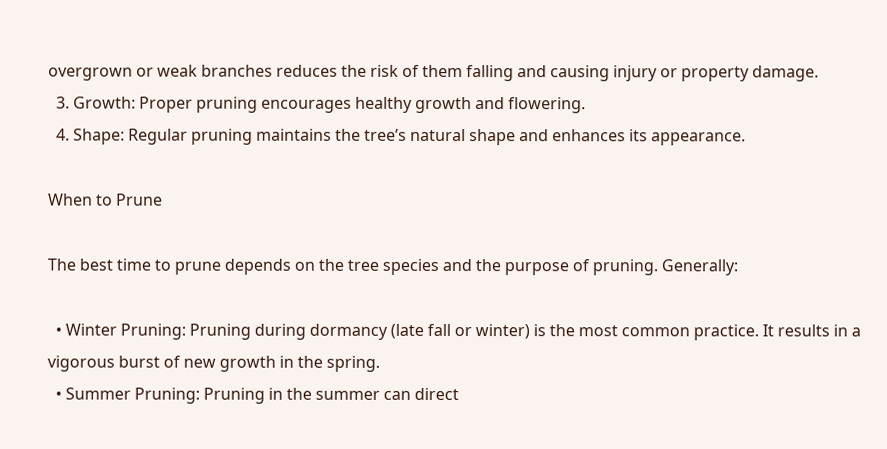overgrown or weak branches reduces the risk of them falling and causing injury or property damage.
  3. Growth: Proper pruning encourages healthy growth and flowering.
  4. Shape: Regular pruning maintains the tree’s natural shape and enhances its appearance.

When to Prune

The best time to prune depends on the tree species and the purpose of pruning. Generally:

  • Winter Pruning: Pruning during dormancy (late fall or winter) is the most common practice. It results in a vigorous burst of new growth in the spring.
  • Summer Pruning: Pruning in the summer can direct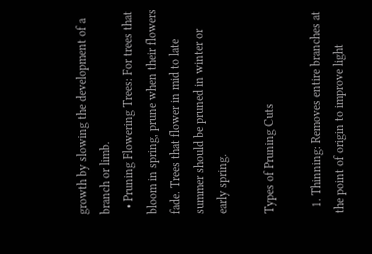growth by slowing the development of a branch or limb.
  • Pruning Flowering Trees: For trees that bloom in spring, prune when their flowers fade. Trees that flower in mid to late summer should be pruned in winter or early spring.

Types of Pruning Cuts

  1. Thinning: Removes entire branches at the point of origin to improve light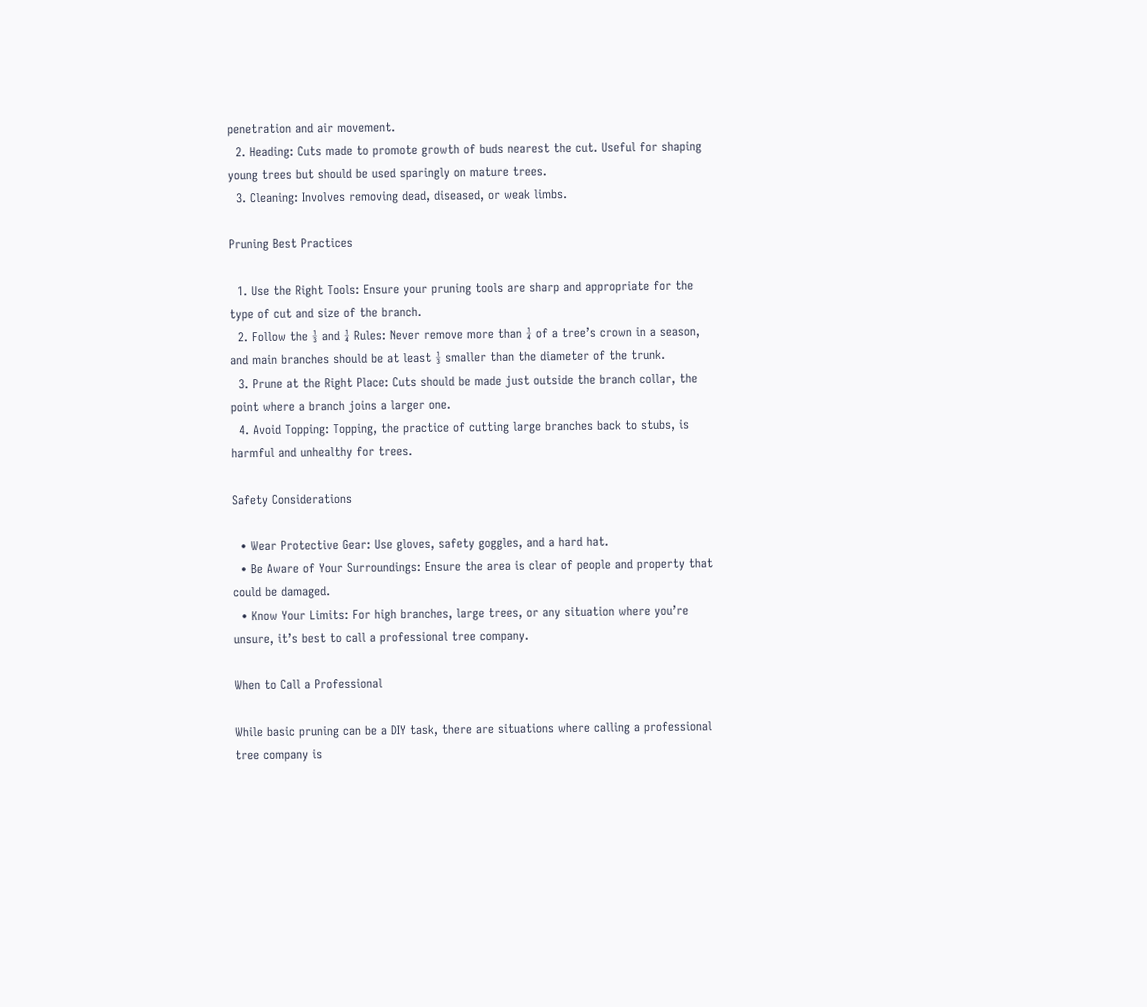penetration and air movement.
  2. Heading: Cuts made to promote growth of buds nearest the cut. Useful for shaping young trees but should be used sparingly on mature trees.
  3. Cleaning: Involves removing dead, diseased, or weak limbs.

Pruning Best Practices

  1. Use the Right Tools: Ensure your pruning tools are sharp and appropriate for the type of cut and size of the branch.
  2. Follow the ⅓ and ¼ Rules: Never remove more than ¼ of a tree’s crown in a season, and main branches should be at least ⅓ smaller than the diameter of the trunk.
  3. Prune at the Right Place: Cuts should be made just outside the branch collar, the point where a branch joins a larger one.
  4. Avoid Topping: Topping, the practice of cutting large branches back to stubs, is harmful and unhealthy for trees.

Safety Considerations

  • Wear Protective Gear: Use gloves, safety goggles, and a hard hat.
  • Be Aware of Your Surroundings: Ensure the area is clear of people and property that could be damaged.
  • Know Your Limits: For high branches, large trees, or any situation where you’re unsure, it’s best to call a professional tree company.

When to Call a Professional

While basic pruning can be a DIY task, there are situations where calling a professional tree company is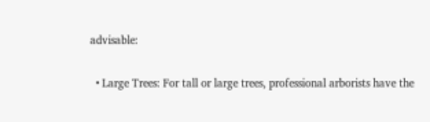advisable:

  • Large Trees: For tall or large trees, professional arborists have the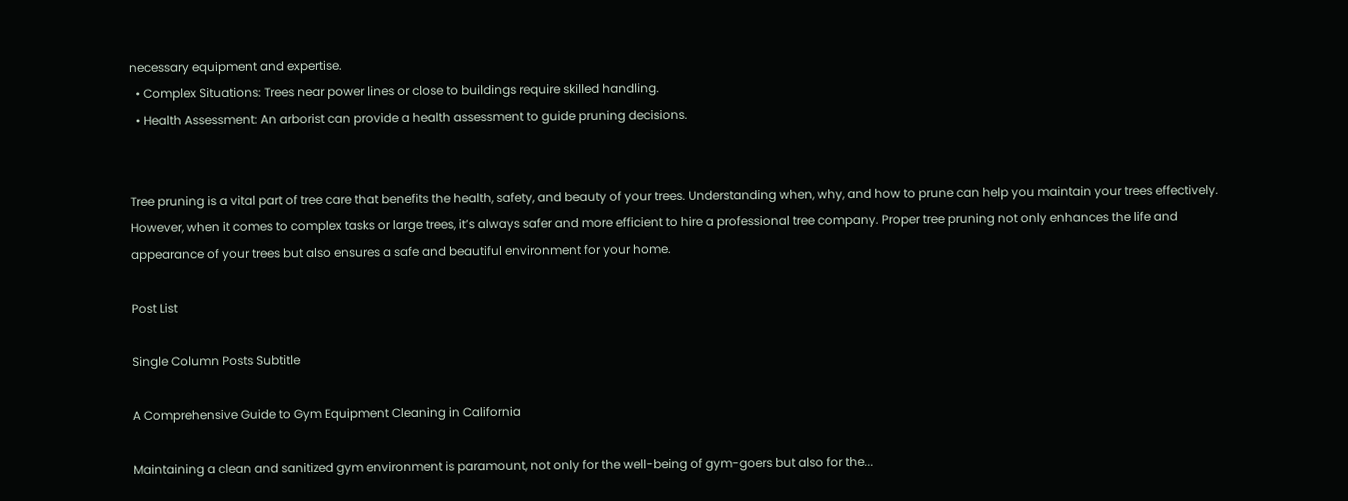necessary equipment and expertise.
  • Complex Situations: Trees near power lines or close to buildings require skilled handling.
  • Health Assessment: An arborist can provide a health assessment to guide pruning decisions.


Tree pruning is a vital part of tree care that benefits the health, safety, and beauty of your trees. Understanding when, why, and how to prune can help you maintain your trees effectively. However, when it comes to complex tasks or large trees, it’s always safer and more efficient to hire a professional tree company. Proper tree pruning not only enhances the life and appearance of your trees but also ensures a safe and beautiful environment for your home.

Post List

Single Column Posts Subtitle

A Comprehensive Guide to Gym Equipment Cleaning in California

Maintaining a clean and sanitized gym environment is paramount, not only for the well-being of gym-goers but also for the...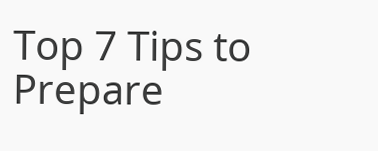Top 7 Tips to Prepare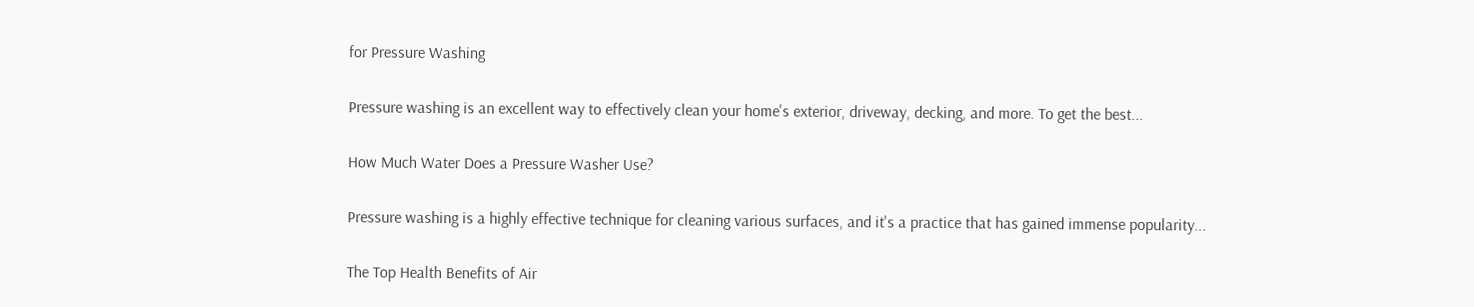for Pressure Washing

Pressure washing is an excellent way to effectively clean your home's exterior, driveway, decking, and more. To get the best...

How Much Water Does a Pressure Washer Use?

Pressure washing is a highly effective technique for cleaning various surfaces, and it's a practice that has gained immense popularity...

The Top Health Benefits of Air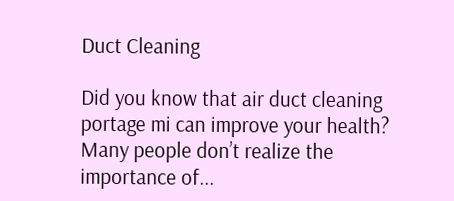Duct Cleaning

Did you know that air duct cleaning portage mi can improve your health? Many people don’t realize the importance of...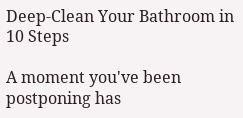Deep-Clean Your Bathroom in 10 Steps

A moment you've been postponing has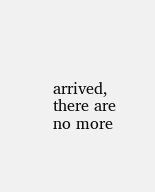arrived, there are no more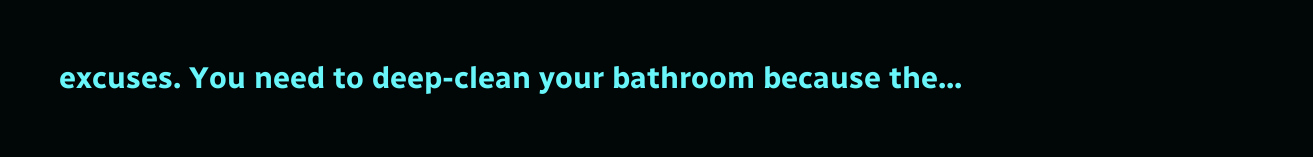excuses. You need to deep-clean your bathroom because the...